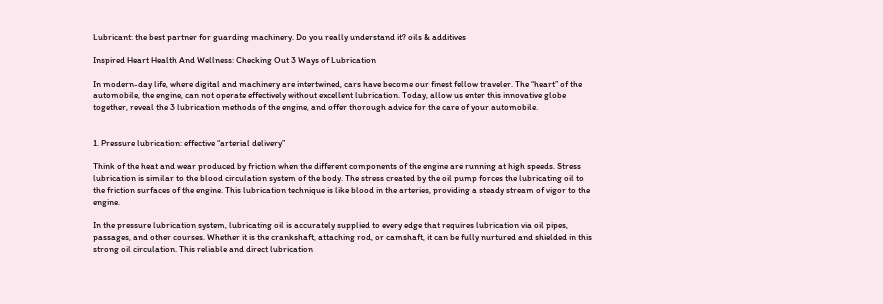Lubricant: the best partner for guarding machinery. Do you really understand it? oils & additives

Inspired Heart Health And Wellness: Checking Out 3 Ways of Lubrication

In modern-day life, where digital and machinery are intertwined, cars have become our finest fellow traveler. The “heart” of the automobile, the engine, can not operate effectively without excellent lubrication. Today, allow us enter this innovative globe together, reveal the 3 lubrication methods of the engine, and offer thorough advice for the care of your automobile.


1. Pressure lubrication: effective “arterial delivery”

Think of the heat and wear produced by friction when the different components of the engine are running at high speeds. Stress lubrication is similar to the blood circulation system of the body. The stress created by the oil pump forces the lubricating oil to the friction surfaces of the engine. This lubrication technique is like blood in the arteries, providing a steady stream of vigor to the engine.

In the pressure lubrication system, lubricating oil is accurately supplied to every edge that requires lubrication via oil pipes, passages, and other courses. Whether it is the crankshaft, attaching rod, or camshaft, it can be fully nurtured and shielded in this strong oil circulation. This reliable and direct lubrication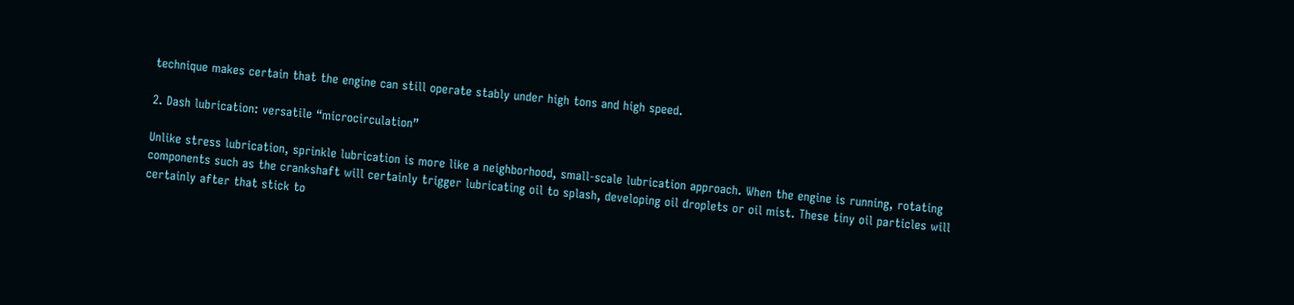technique makes certain that the engine can still operate stably under high tons and high speed.

2. Dash lubrication: versatile “microcirculation”

Unlike stress lubrication, sprinkle lubrication is more like a neighborhood, small-scale lubrication approach. When the engine is running, rotating components such as the crankshaft will certainly trigger lubricating oil to splash, developing oil droplets or oil mist. These tiny oil particles will certainly after that stick to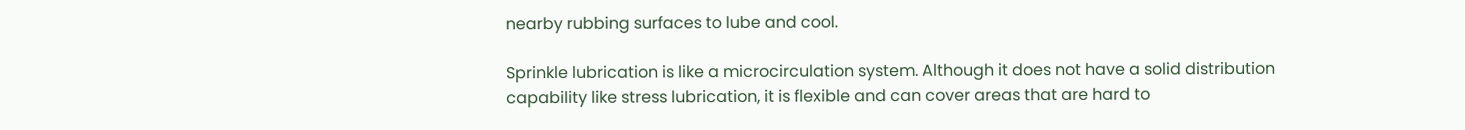nearby rubbing surfaces to lube and cool.

Sprinkle lubrication is like a microcirculation system. Although it does not have a solid distribution capability like stress lubrication, it is flexible and can cover areas that are hard to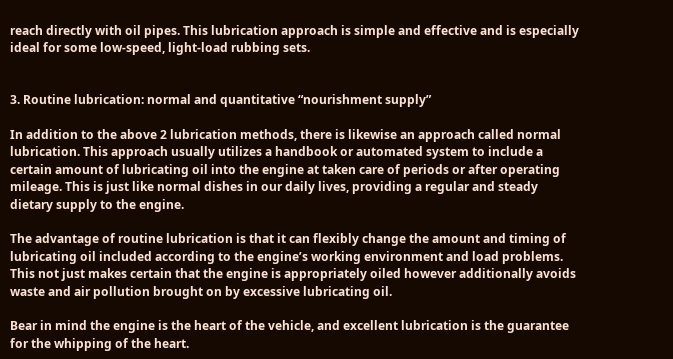reach directly with oil pipes. This lubrication approach is simple and effective and is especially ideal for some low-speed, light-load rubbing sets.


3. Routine lubrication: normal and quantitative “nourishment supply”

In addition to the above 2 lubrication methods, there is likewise an approach called normal lubrication. This approach usually utilizes a handbook or automated system to include a certain amount of lubricating oil into the engine at taken care of periods or after operating mileage. This is just like normal dishes in our daily lives, providing a regular and steady dietary supply to the engine.

The advantage of routine lubrication is that it can flexibly change the amount and timing of lubricating oil included according to the engine’s working environment and load problems. This not just makes certain that the engine is appropriately oiled however additionally avoids waste and air pollution brought on by excessive lubricating oil.

Bear in mind the engine is the heart of the vehicle, and excellent lubrication is the guarantee for the whipping of the heart.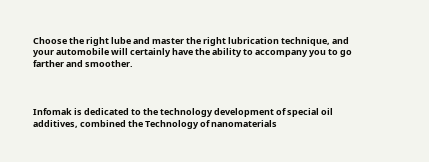Choose the right lube and master the right lubrication technique, and your automobile will certainly have the ability to accompany you to go farther and smoother.



Infomak is dedicated to the technology development of special oil additives, combined the Technology of nanomaterials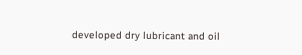developed dry lubricant and oil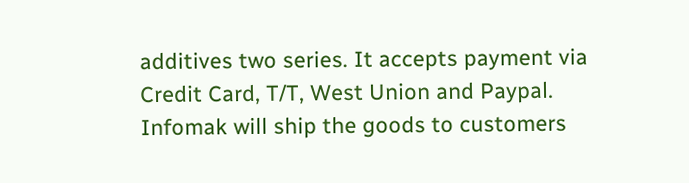additives two series. It accepts payment via Credit Card, T/T, West Union and Paypal. Infomak will ship the goods to customers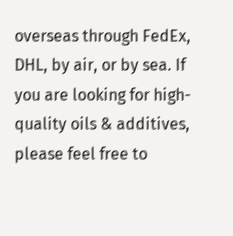overseas through FedEx, DHL, by air, or by sea. If you are looking for high-quality oils & additives, please feel free to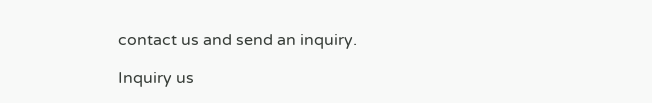contact us and send an inquiry.

Inquiry us